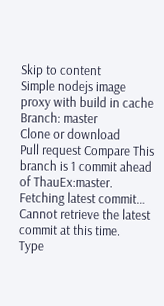Skip to content
Simple nodejs image proxy with build in cache
Branch: master
Clone or download
Pull request Compare This branch is 1 commit ahead of ThauEx:master.
Fetching latest commit…
Cannot retrieve the latest commit at this time.
Type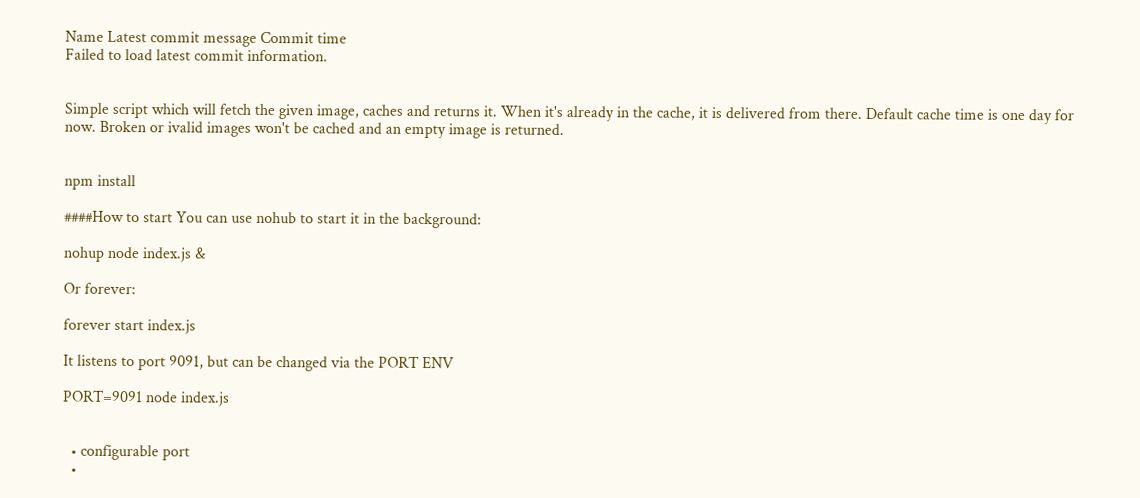Name Latest commit message Commit time
Failed to load latest commit information.


Simple script which will fetch the given image, caches and returns it. When it's already in the cache, it is delivered from there. Default cache time is one day for now. Broken or ivalid images won't be cached and an empty image is returned.


npm install

####How to start You can use nohub to start it in the background:

nohup node index.js &

Or forever:

forever start index.js

It listens to port 9091, but can be changed via the PORT ENV

PORT=9091 node index.js


  • configurable port
  •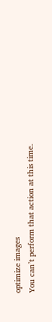optimize images
You can’t perform that action at this time.